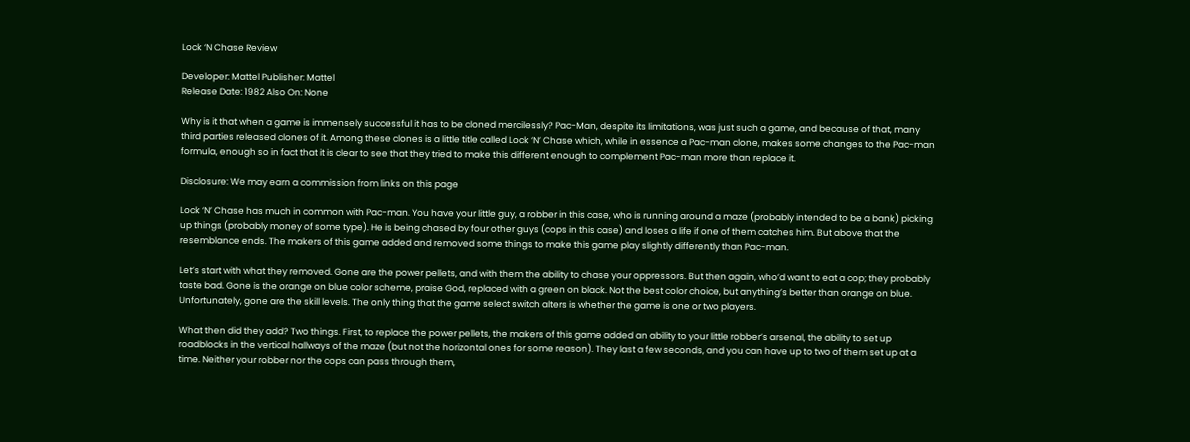Lock ‘N Chase Review

Developer: Mattel Publisher: Mattel
Release Date: 1982 Also On: None

Why is it that when a game is immensely successful it has to be cloned mercilessly? Pac-Man, despite its limitations, was just such a game, and because of that, many third parties released clones of it. Among these clones is a little title called Lock ‘N’ Chase which, while in essence a Pac-man clone, makes some changes to the Pac-man formula, enough so in fact that it is clear to see that they tried to make this different enough to complement Pac-man more than replace it.

Disclosure: We may earn a commission from links on this page

Lock ‘N’ Chase has much in common with Pac-man. You have your little guy, a robber in this case, who is running around a maze (probably intended to be a bank) picking up things (probably money of some type). He is being chased by four other guys (cops in this case) and loses a life if one of them catches him. But above that the resemblance ends. The makers of this game added and removed some things to make this game play slightly differently than Pac-man.

Let’s start with what they removed. Gone are the power pellets, and with them the ability to chase your oppressors. But then again, who’d want to eat a cop; they probably taste bad. Gone is the orange on blue color scheme, praise God, replaced with a green on black. Not the best color choice, but anything’s better than orange on blue. Unfortunately, gone are the skill levels. The only thing that the game select switch alters is whether the game is one or two players.

What then did they add? Two things. First, to replace the power pellets, the makers of this game added an ability to your little robber’s arsenal, the ability to set up roadblocks in the vertical hallways of the maze (but not the horizontal ones for some reason). They last a few seconds, and you can have up to two of them set up at a time. Neither your robber nor the cops can pass through them,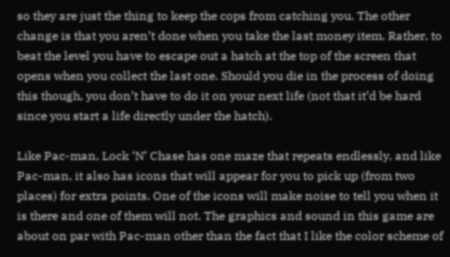so they are just the thing to keep the cops from catching you. The other change is that you aren’t done when you take the last money item. Rather, to beat the level you have to escape out a hatch at the top of the screen that opens when you collect the last one. Should you die in the process of doing this though, you don’t have to do it on your next life (not that it’d be hard since you start a life directly under the hatch).

Like Pac-man, Lock ‘N’ Chase has one maze that repeats endlessly, and like Pac-man, it also has icons that will appear for you to pick up (from two places) for extra points. One of the icons will make noise to tell you when it is there and one of them will not. The graphics and sound in this game are about on par with Pac-man other than the fact that I like the color scheme of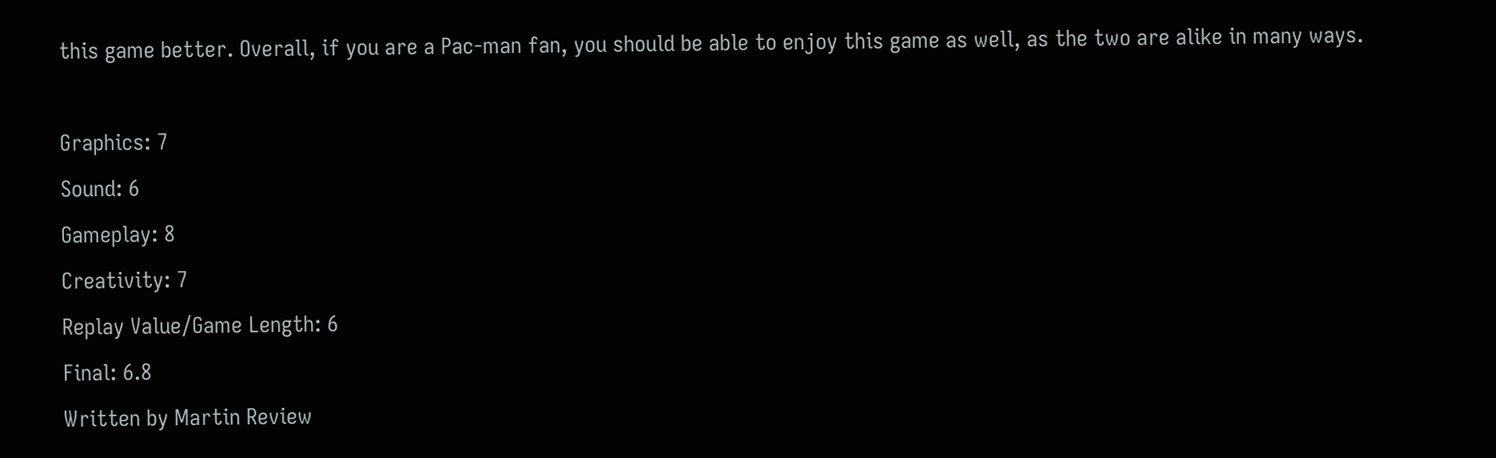this game better. Overall, if you are a Pac-man fan, you should be able to enjoy this game as well, as the two are alike in many ways.

Graphics: 7
Sound: 6
Gameplay: 8
Creativity: 7
Replay Value/Game Length: 6
Final: 6.8
Written by Martin Review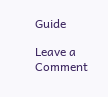Guide

Leave a Comment